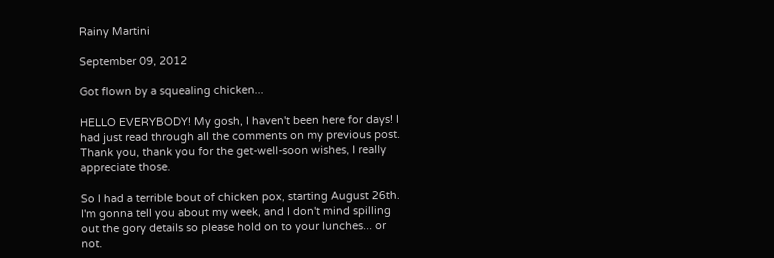Rainy Martini

September 09, 2012

Got flown by a squealing chicken...

HELLO EVERYBODY! My gosh, I haven't been here for days! I had just read through all the comments on my previous post. Thank you, thank you for the get-well-soon wishes, I really appreciate those.

So I had a terrible bout of chicken pox, starting August 26th. I'm gonna tell you about my week, and I don't mind spilling out the gory details so please hold on to your lunches... or not.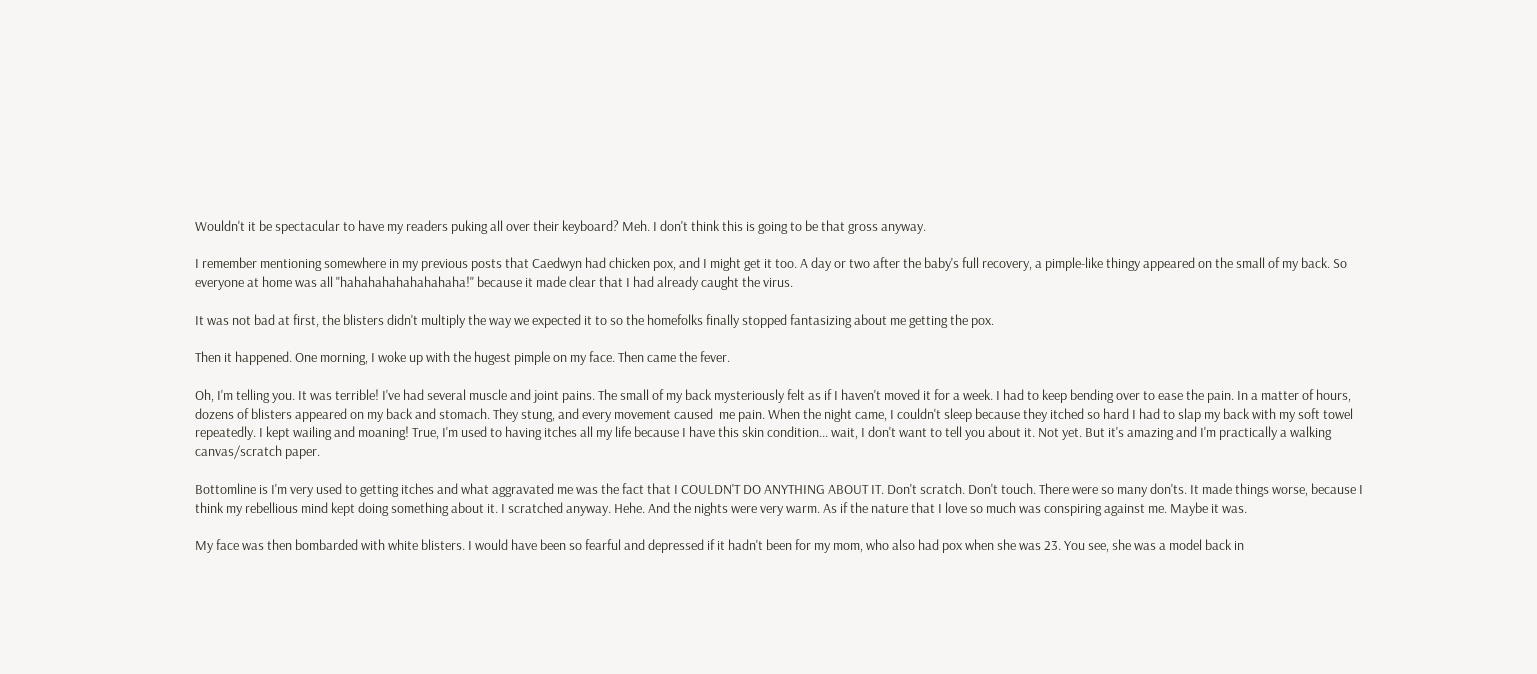Wouldn't it be spectacular to have my readers puking all over their keyboard? Meh. I don't think this is going to be that gross anyway.

I remember mentioning somewhere in my previous posts that Caedwyn had chicken pox, and I might get it too. A day or two after the baby's full recovery, a pimple-like thingy appeared on the small of my back. So everyone at home was all "hahahahahahahahaha!" because it made clear that I had already caught the virus.

It was not bad at first, the blisters didn't multiply the way we expected it to so the homefolks finally stopped fantasizing about me getting the pox.

Then it happened. One morning, I woke up with the hugest pimple on my face. Then came the fever.

Oh, I'm telling you. It was terrible! I've had several muscle and joint pains. The small of my back mysteriously felt as if I haven't moved it for a week. I had to keep bending over to ease the pain. In a matter of hours, dozens of blisters appeared on my back and stomach. They stung, and every movement caused  me pain. When the night came, I couldn't sleep because they itched so hard I had to slap my back with my soft towel repeatedly. I kept wailing and moaning! True, I'm used to having itches all my life because I have this skin condition... wait, I don't want to tell you about it. Not yet. But it's amazing and I'm practically a walking canvas/scratch paper.

Bottomline is I'm very used to getting itches and what aggravated me was the fact that I COULDN'T DO ANYTHING ABOUT IT. Don't scratch. Don't touch. There were so many don'ts. It made things worse, because I think my rebellious mind kept doing something about it. I scratched anyway. Hehe. And the nights were very warm. As if the nature that I love so much was conspiring against me. Maybe it was.

My face was then bombarded with white blisters. I would have been so fearful and depressed if it hadn't been for my mom, who also had pox when she was 23. You see, she was a model back in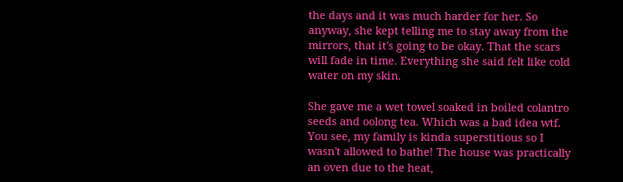the days and it was much harder for her. So anyway, she kept telling me to stay away from the mirrors, that it's going to be okay. That the scars will fade in time. Everything she said felt like cold water on my skin.

She gave me a wet towel soaked in boiled colantro seeds and oolong tea. Which was a bad idea wtf. You see, my family is kinda superstitious so I wasn't allowed to bathe! The house was practically an oven due to the heat,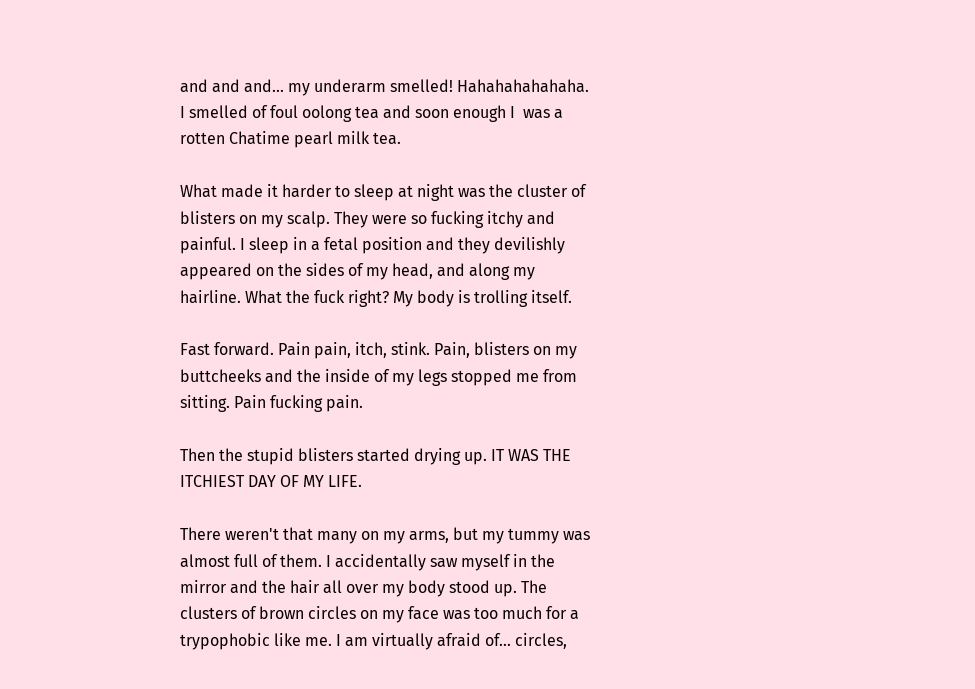and and and... my underarm smelled! Hahahahahahaha. I smelled of foul oolong tea and soon enough I  was a rotten Chatime pearl milk tea.

What made it harder to sleep at night was the cluster of blisters on my scalp. They were so fucking itchy and painful. I sleep in a fetal position and they devilishly appeared on the sides of my head, and along my hairline. What the fuck right? My body is trolling itself.

Fast forward. Pain pain, itch, stink. Pain, blisters on my buttcheeks and the inside of my legs stopped me from sitting. Pain fucking pain.

Then the stupid blisters started drying up. IT WAS THE ITCHIEST DAY OF MY LIFE.

There weren't that many on my arms, but my tummy was almost full of them. I accidentally saw myself in the mirror and the hair all over my body stood up. The clusters of brown circles on my face was too much for a trypophobic like me. I am virtually afraid of... circles,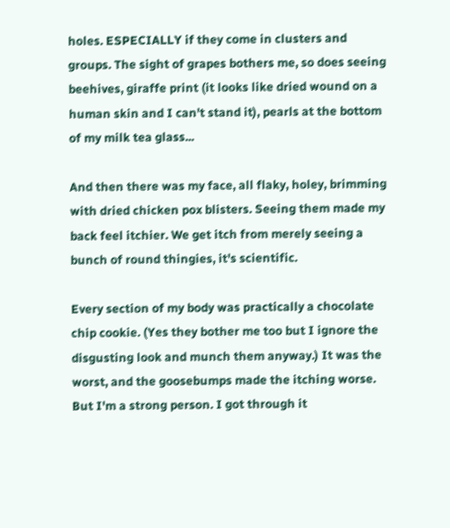holes. ESPECIALLY if they come in clusters and groups. The sight of grapes bothers me, so does seeing beehives, giraffe print (it looks like dried wound on a human skin and I can't stand it), pearls at the bottom of my milk tea glass...

And then there was my face, all flaky, holey, brimming with dried chicken pox blisters. Seeing them made my back feel itchier. We get itch from merely seeing a bunch of round thingies, it's scientific.

Every section of my body was practically a chocolate chip cookie. (Yes they bother me too but I ignore the disgusting look and munch them anyway.) It was the worst, and the goosebumps made the itching worse. But I'm a strong person. I got through it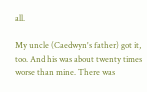all.

My uncle (Caedwyn's father) got it, too. And his was about twenty times worse than mine. There was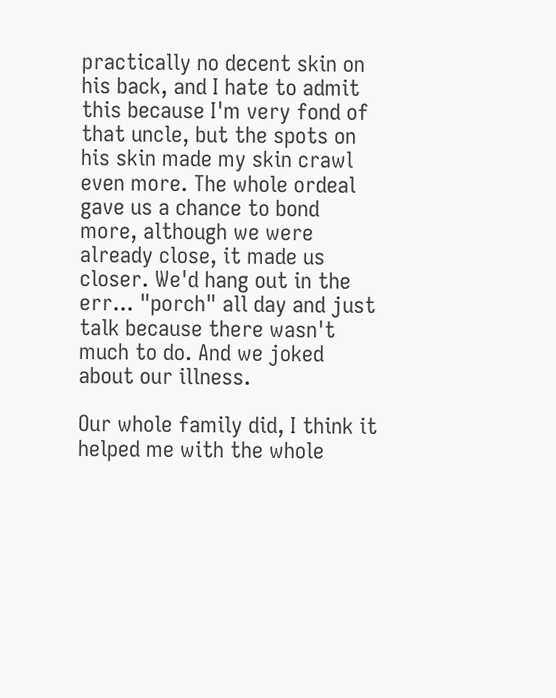practically no decent skin on his back, and I hate to admit this because I'm very fond of that uncle, but the spots on his skin made my skin crawl even more. The whole ordeal gave us a chance to bond more, although we were already close, it made us closer. We'd hang out in the err... "porch" all day and just talk because there wasn't much to do. And we joked about our illness.

Our whole family did, I think it helped me with the whole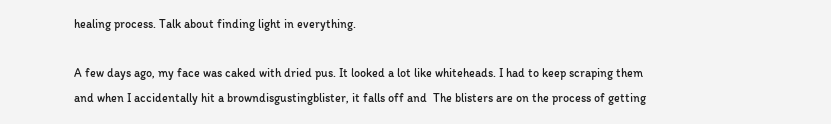healing process. Talk about finding light in everything.

A few days ago, my face was caked with dried pus. It looked a lot like whiteheads. I had to keep scraping them and when I accidentally hit a browndisgustingblister, it falls off and  The blisters are on the process of getting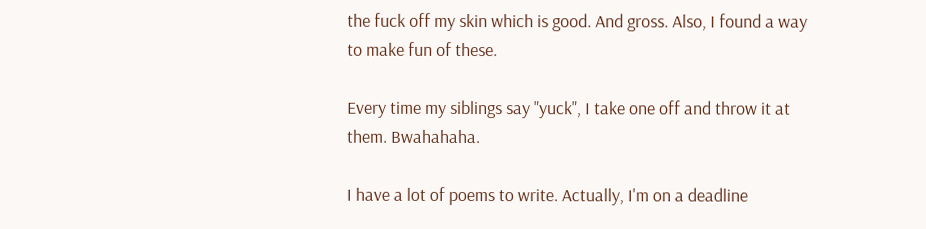the fuck off my skin which is good. And gross. Also, I found a way to make fun of these.

Every time my siblings say "yuck", I take one off and throw it at them. Bwahahaha.

I have a lot of poems to write. Actually, I'm on a deadline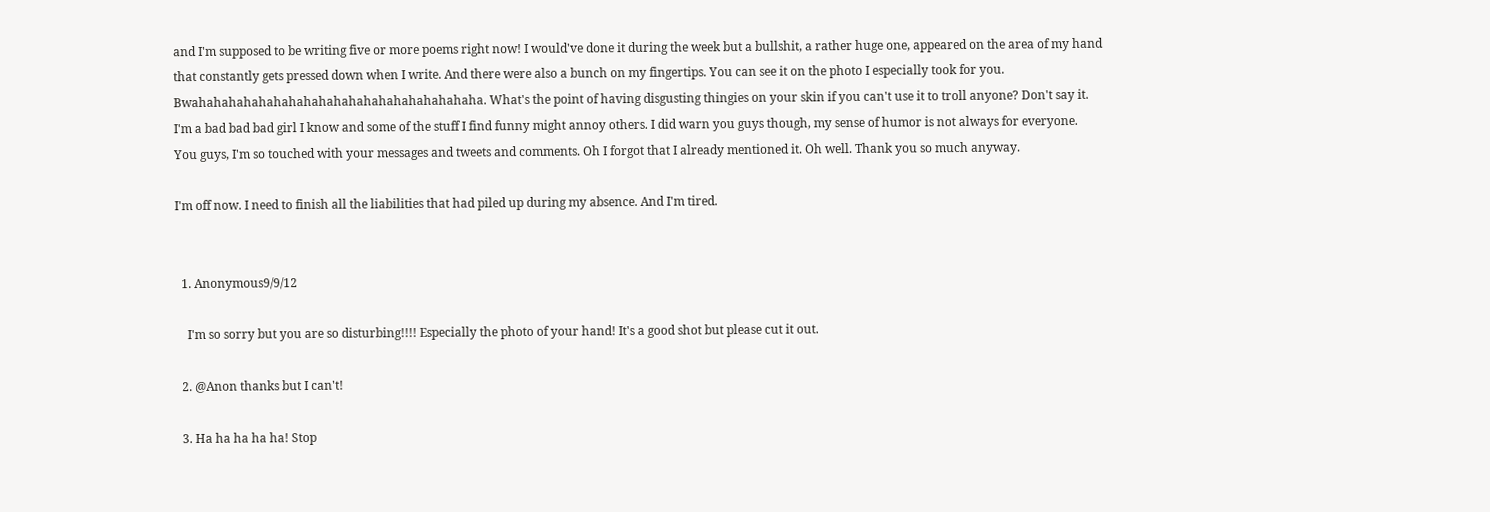and I'm supposed to be writing five or more poems right now! I would've done it during the week but a bullshit, a rather huge one, appeared on the area of my hand that constantly gets pressed down when I write. And there were also a bunch on my fingertips. You can see it on the photo I especially took for you. Bwahahahahahahahahahahahahahahahahahahaha. What's the point of having disgusting thingies on your skin if you can't use it to troll anyone? Don't say it. I'm a bad bad bad girl I know and some of the stuff I find funny might annoy others. I did warn you guys though, my sense of humor is not always for everyone.
You guys, I'm so touched with your messages and tweets and comments. Oh I forgot that I already mentioned it. Oh well. Thank you so much anyway.

I'm off now. I need to finish all the liabilities that had piled up during my absence. And I'm tired.


  1. Anonymous9/9/12

    I'm so sorry but you are so disturbing!!!! Especially the photo of your hand! It's a good shot but please cut it out.

  2. @Anon thanks but I can't!

  3. Ha ha ha ha ha! Stop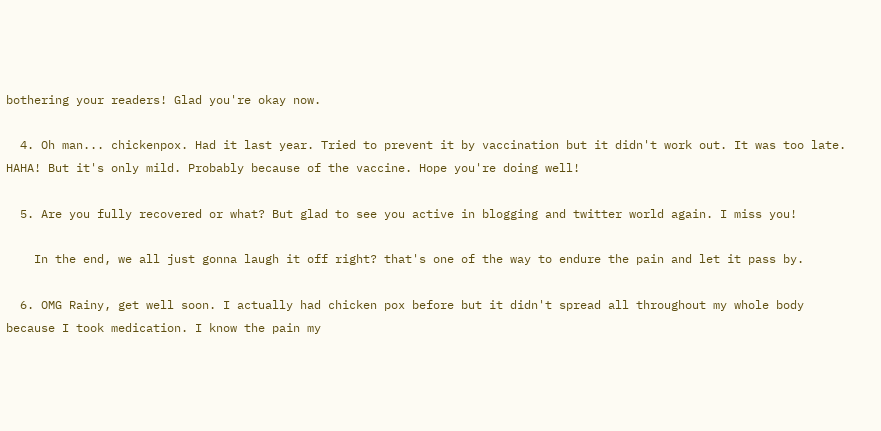bothering your readers! Glad you're okay now.

  4. Oh man... chickenpox. Had it last year. Tried to prevent it by vaccination but it didn't work out. It was too late. HAHA! But it's only mild. Probably because of the vaccine. Hope you're doing well!

  5. Are you fully recovered or what? But glad to see you active in blogging and twitter world again. I miss you!

    In the end, we all just gonna laugh it off right? that's one of the way to endure the pain and let it pass by.

  6. OMG Rainy, get well soon. I actually had chicken pox before but it didn't spread all throughout my whole body because I took medication. I know the pain my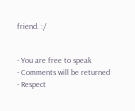friend. :/


- You are free to speak
- Comments will be returned
- Respect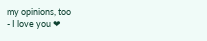my opinions, too
- I love you ❤